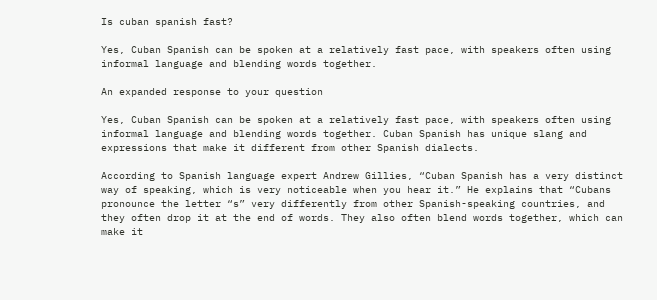Is cuban spanish fast?

Yes, Cuban Spanish can be spoken at a relatively fast pace, with speakers often using informal language and blending words together.

An expanded response to your question

Yes, Cuban Spanish can be spoken at a relatively fast pace, with speakers often using informal language and blending words together. Cuban Spanish has unique slang and expressions that make it different from other Spanish dialects.

According to Spanish language expert Andrew Gillies, “Cuban Spanish has a very distinct way of speaking, which is very noticeable when you hear it.” He explains that “Cubans pronounce the letter “s” very differently from other Spanish-speaking countries, and they often drop it at the end of words. They also often blend words together, which can make it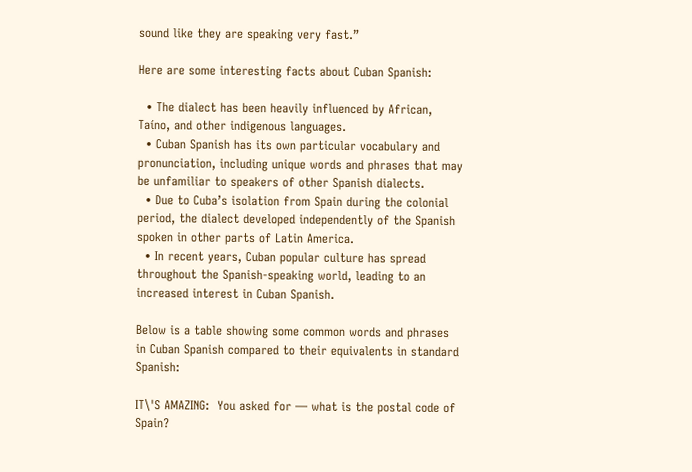sound like they are speaking very fast.”

Here are some interesting facts about Cuban Spanish:

  • The dialect has been heavily influenced by African, Taíno, and other indigenous languages.
  • Cuban Spanish has its own particular vocabulary and pronunciation, including unique words and phrases that may be unfamiliar to speakers of other Spanish dialects.
  • Due to Cuba’s isolation from Spain during the colonial period, the dialect developed independently of the Spanish spoken in other parts of Latin America.
  • In recent years, Cuban popular culture has spread throughout the Spanish-speaking world, leading to an increased interest in Cuban Spanish.

Below is a table showing some common words and phrases in Cuban Spanish compared to their equivalents in standard Spanish:

IT\'S AMAZING:  You asked for — what is the postal code of Spain?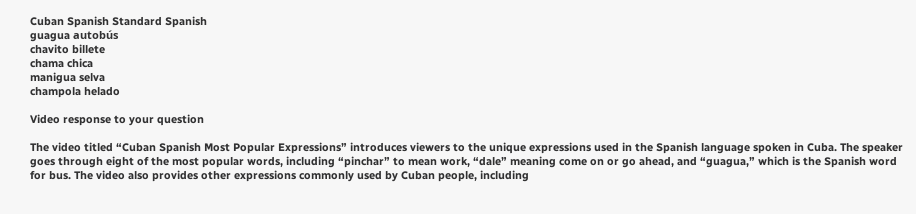Cuban Spanish Standard Spanish
guagua autobús
chavito billete
chama chica
manigua selva
champola helado

Video response to your question

The video titled “Cuban Spanish Most Popular Expressions” introduces viewers to the unique expressions used in the Spanish language spoken in Cuba. The speaker goes through eight of the most popular words, including “pinchar” to mean work, “dale” meaning come on or go ahead, and “guagua,” which is the Spanish word for bus. The video also provides other expressions commonly used by Cuban people, including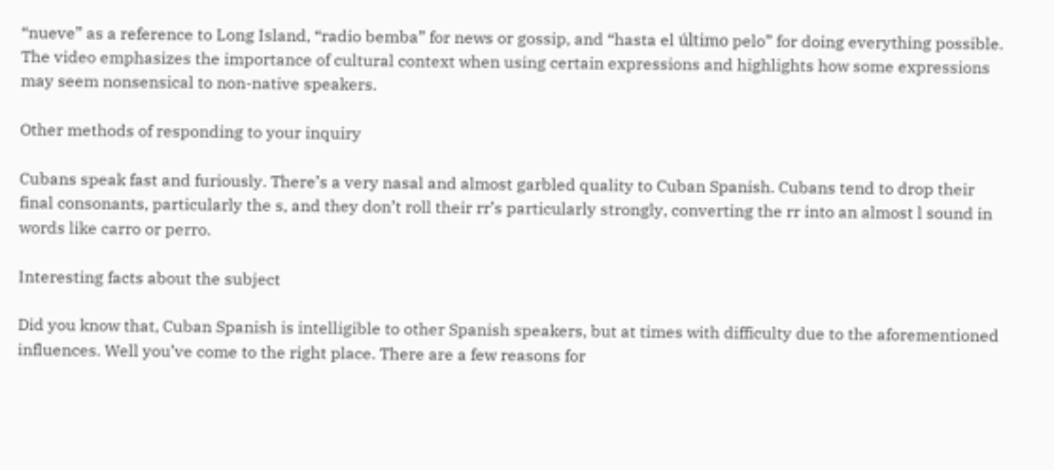“nueve” as a reference to Long Island, “radio bemba” for news or gossip, and “hasta el último pelo” for doing everything possible. The video emphasizes the importance of cultural context when using certain expressions and highlights how some expressions may seem nonsensical to non-native speakers.

Other methods of responding to your inquiry

Cubans speak fast and furiously. There’s a very nasal and almost garbled quality to Cuban Spanish. Cubans tend to drop their final consonants, particularly the s, and they don’t roll their rr’s particularly strongly, converting the rr into an almost l sound in words like carro or perro.

Interesting facts about the subject

Did you know that, Cuban Spanish is intelligible to other Spanish speakers, but at times with difficulty due to the aforementioned influences. Well you’ve come to the right place. There are a few reasons for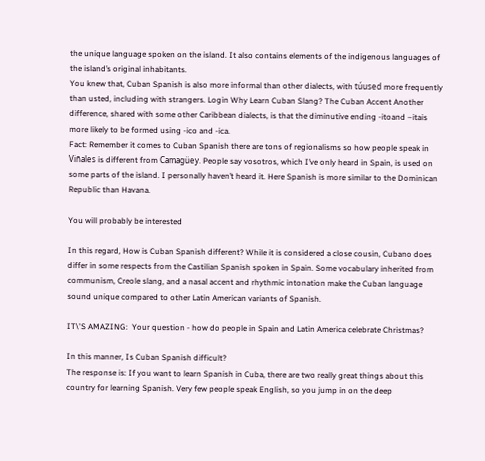the unique language spoken on the island. It also contains elements of the indigenous languages of the island’s original inhabitants.
You knew that, Cuban Spanish is also more informal than other dialects, with túused more frequently than usted, including with strangers. Login Why Learn Cuban Slang? The Cuban Accent Another difference, shared with some other Caribbean dialects, is that the diminutive ending -itoand –itais more likely to be formed using -ico and -ica.
Fact: Remember it comes to Cuban Spanish there are tons of regionalisms so how people speak in Viñales is different from Camagüey. People say vosotros, which I’ve only heard in Spain, is used on some parts of the island. I personally haven’t heard it. Here Spanish is more similar to the Dominican Republic than Havana.

You will probably be interested

In this regard, How is Cuban Spanish different? While it is considered a close cousin, Cubano does differ in some respects from the Castilian Spanish spoken in Spain. Some vocabulary inherited from communism, Creole slang, and a nasal accent and rhythmic intonation make the Cuban language sound unique compared to other Latin American variants of Spanish.

IT\'S AMAZING:  Your question - how do people in Spain and Latin America celebrate Christmas?

In this manner, Is Cuban Spanish difficult?
The response is: If you want to learn Spanish in Cuba, there are two really great things about this country for learning Spanish. Very few people speak English, so you jump in on the deep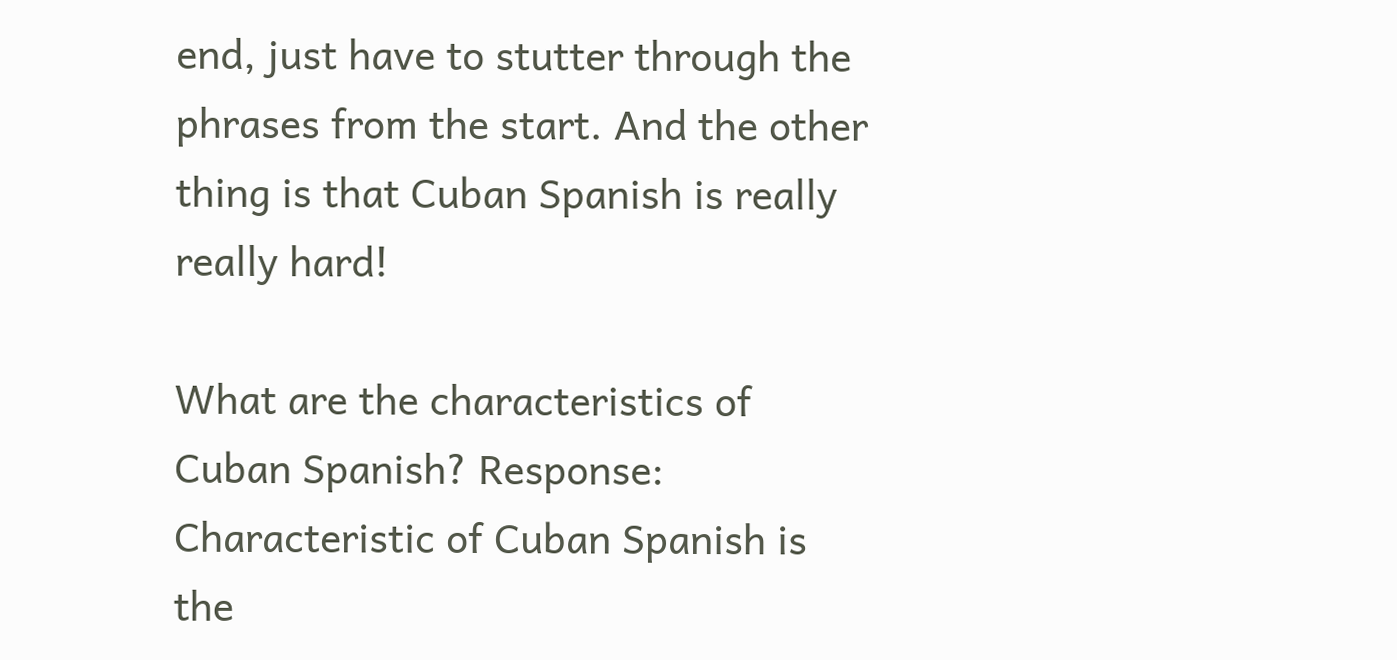end, just have to stutter through the phrases from the start. And the other thing is that Cuban Spanish is really really hard!

What are the characteristics of Cuban Spanish? Response: Characteristic of Cuban Spanish is the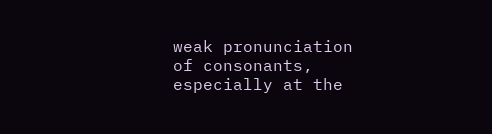weak pronunciation of consonants, especially at the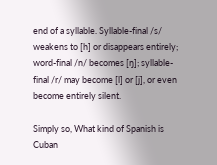end of a syllable. Syllable-final /s/ weakens to [h] or disappears entirely; word-final /n/ becomes [ŋ]; syllable-final /r/ may become [l] or [j], or even become entirely silent.

Simply so, What kind of Spanish is Cuban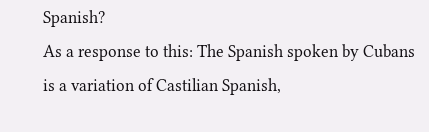Spanish?
As a response to this: The Spanish spoken by Cubans is a variation of Castilian Spanish,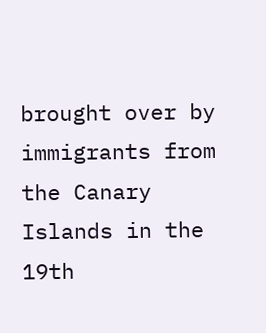brought over by immigrants from the Canary Islands in the 19th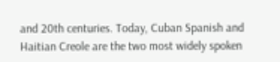and 20th centuries. Today, Cuban Spanish and Haitian Creole are the two most widely spoken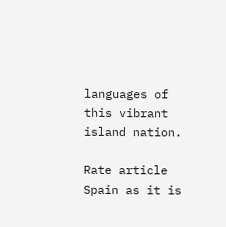languages of this vibrant island nation.

Rate article
Spain as it is